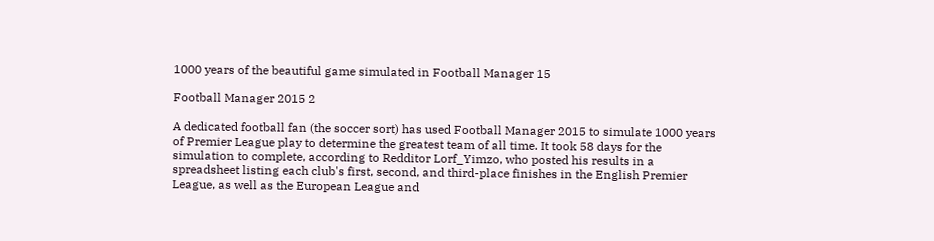1000 years of the beautiful game simulated in Football Manager 15

Football Manager 2015 2

A dedicated football fan (the soccer sort) has used Football Manager 2015 to simulate 1000 years of Premier League play to determine the greatest team of all time. It took 58 days for the simulation to complete, according to Redditor Lorf_Yimzo, who posted his results in a spreadsheet listing each club's first, second, and third-place finishes in the English Premier League, as well as the European League and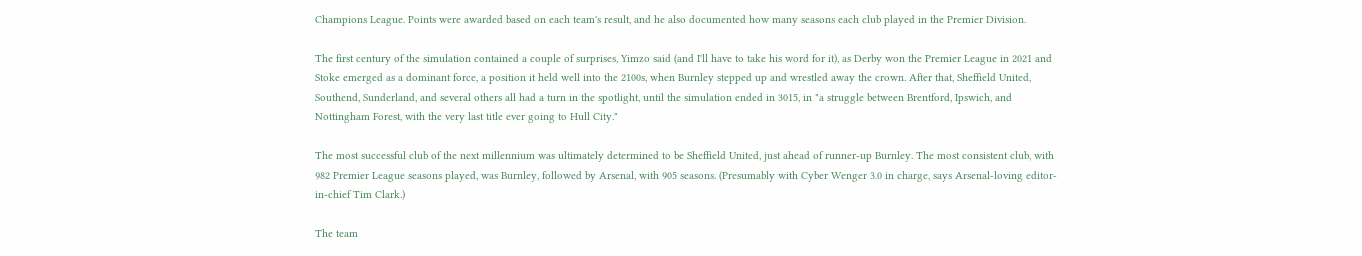Champions League. Points were awarded based on each team's result, and he also documented how many seasons each club played in the Premier Division.

The first century of the simulation contained a couple of surprises, Yimzo said (and I'll have to take his word for it), as Derby won the Premier League in 2021 and Stoke emerged as a dominant force, a position it held well into the 2100s, when Burnley stepped up and wrestled away the crown. After that, Sheffield United, Southend, Sunderland, and several others all had a turn in the spotlight, until the simulation ended in 3015, in "a struggle between Brentford, Ipswich, and Nottingham Forest, with the very last title ever going to Hull City."

The most successful club of the next millennium was ultimately determined to be Sheffield United, just ahead of runner-up Burnley. The most consistent club, with 982 Premier League seasons played, was Burnley, followed by Arsenal, with 905 seasons. (Presumably with Cyber Wenger 3.0 in charge, says Arsenal-loving editor-in-chief Tim Clark.)

The team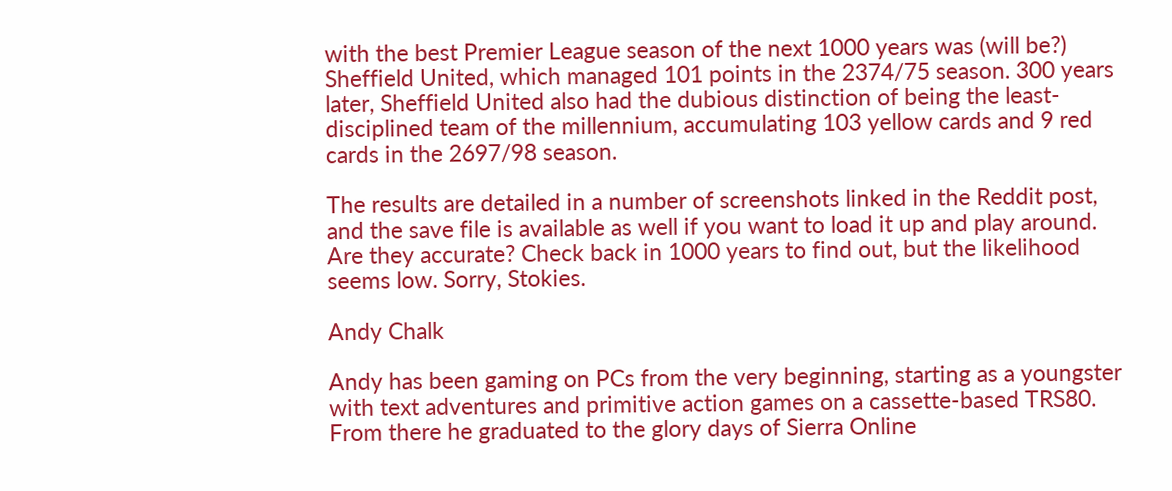with the best Premier League season of the next 1000 years was (will be?) Sheffield United, which managed 101 points in the 2374/75 season. 300 years later, Sheffield United also had the dubious distinction of being the least-disciplined team of the millennium, accumulating 103 yellow cards and 9 red cards in the 2697/98 season.

The results are detailed in a number of screenshots linked in the Reddit post, and the save file is available as well if you want to load it up and play around. Are they accurate? Check back in 1000 years to find out, but the likelihood seems low. Sorry, Stokies.

Andy Chalk

Andy has been gaming on PCs from the very beginning, starting as a youngster with text adventures and primitive action games on a cassette-based TRS80. From there he graduated to the glory days of Sierra Online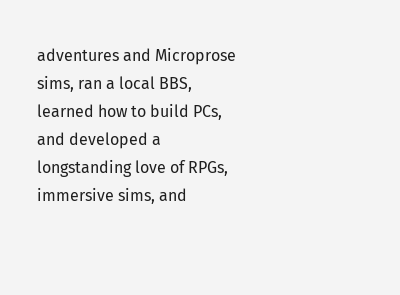adventures and Microprose sims, ran a local BBS, learned how to build PCs, and developed a longstanding love of RPGs, immersive sims, and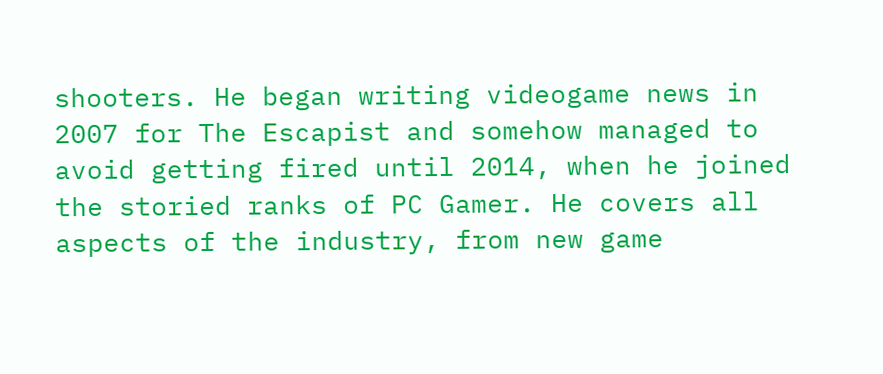shooters. He began writing videogame news in 2007 for The Escapist and somehow managed to avoid getting fired until 2014, when he joined the storied ranks of PC Gamer. He covers all aspects of the industry, from new game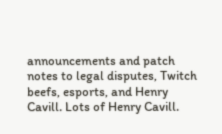announcements and patch notes to legal disputes, Twitch beefs, esports, and Henry Cavill. Lots of Henry Cavill.